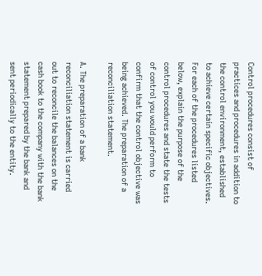Control procedures consist of practices and procedures in addition to the control environment, established to achieve certain specific objectives. For each of the procedures listed below, explain the purpose of the control procedures and state the tests of control you would perform to confirm that the control objective was being achieved. The preparation of a reconciliation statement.

A. The preparation of a bank reconciliation statement is carried out to reconcile the balances on the cash book to the company with the bank statement prepared by the bank and sent periodically to the entity.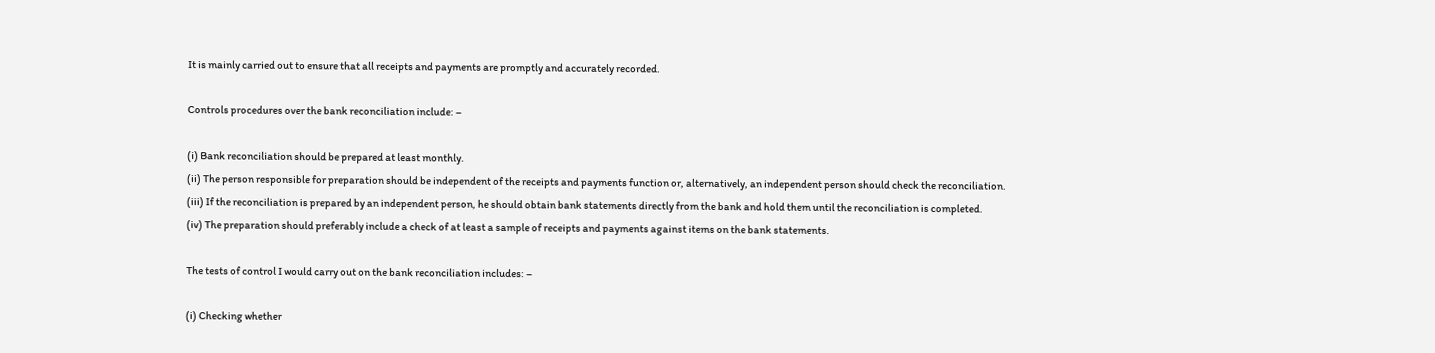It is mainly carried out to ensure that all receipts and payments are promptly and accurately recorded.

Controls procedures over the bank reconciliation include: –

(i) Bank reconciliation should be prepared at least monthly.
(ii) The person responsible for preparation should be independent of the receipts and payments function or, alternatively, an independent person should check the reconciliation.
(iii) If the reconciliation is prepared by an independent person, he should obtain bank statements directly from the bank and hold them until the reconciliation is completed.
(iv) The preparation should preferably include a check of at least a sample of receipts and payments against items on the bank statements.

The tests of control I would carry out on the bank reconciliation includes: –

(i) Checking whether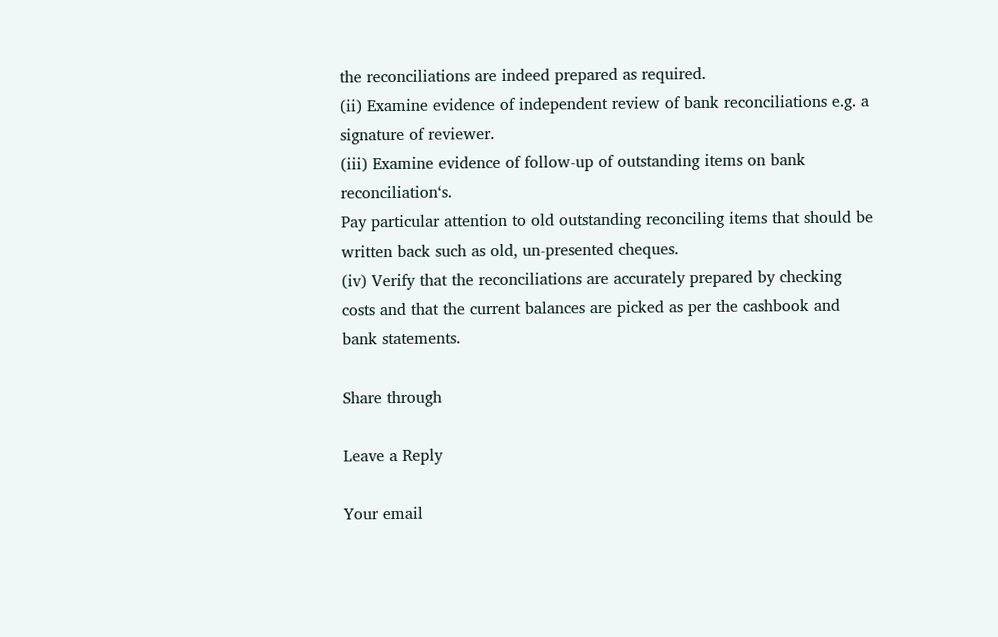the reconciliations are indeed prepared as required.
(ii) Examine evidence of independent review of bank reconciliations e.g. a signature of reviewer.
(iii) Examine evidence of follow-up of outstanding items on bank reconciliation‘s.
Pay particular attention to old outstanding reconciling items that should be written back such as old, un-presented cheques.
(iv) Verify that the reconciliations are accurately prepared by checking costs and that the current balances are picked as per the cashbook and bank statements.

Share through

Leave a Reply

Your email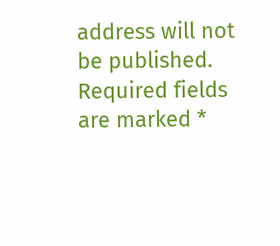address will not be published. Required fields are marked *